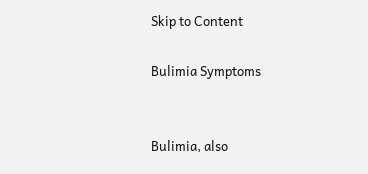Skip to Content

Bulimia Symptoms


Bulimia, also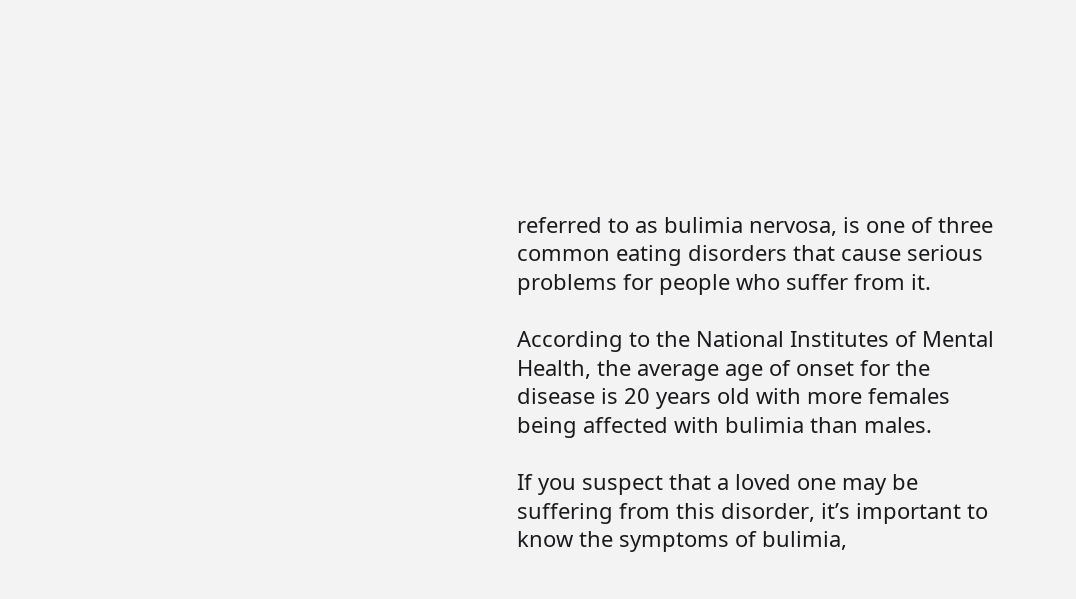referred to as bulimia nervosa, is one of three common eating disorders that cause serious problems for people who suffer from it.

According to the National Institutes of Mental Health, the average age of onset for the disease is 20 years old with more females being affected with bulimia than males.

If you suspect that a loved one may be suffering from this disorder, it’s important to know the symptoms of bulimia,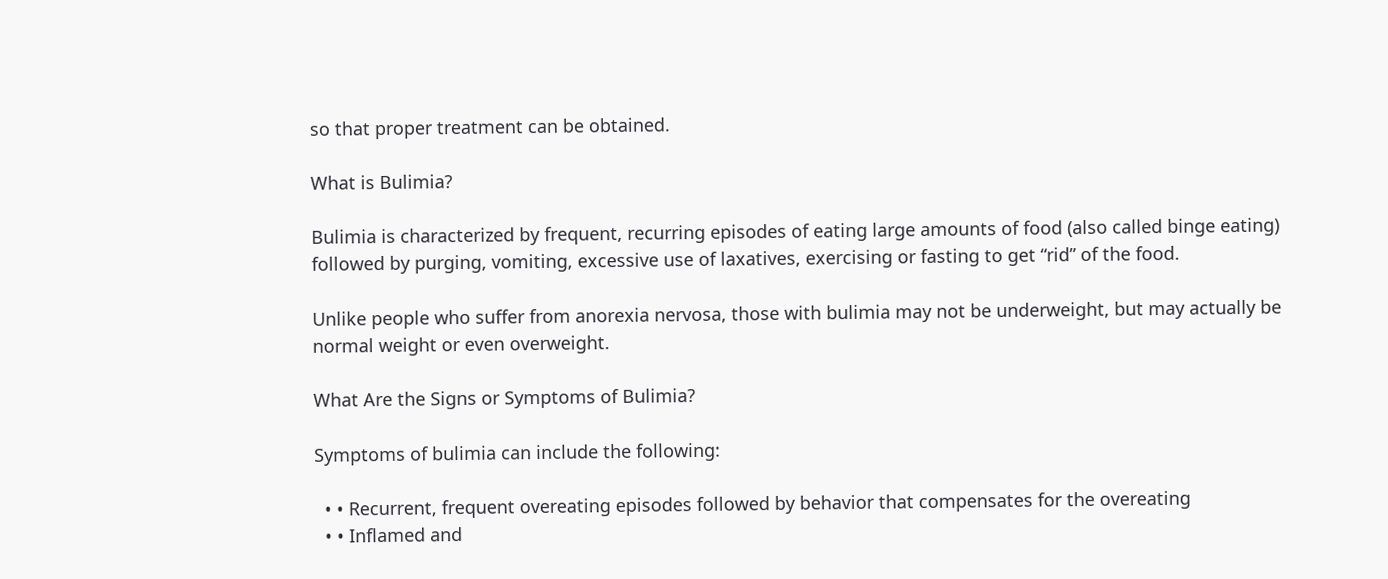so that proper treatment can be obtained.

What is Bulimia?

Bulimia is characterized by frequent, recurring episodes of eating large amounts of food (also called binge eating) followed by purging, vomiting, excessive use of laxatives, exercising or fasting to get “rid” of the food.

Unlike people who suffer from anorexia nervosa, those with bulimia may not be underweight, but may actually be normal weight or even overweight.

What Are the Signs or Symptoms of Bulimia?

Symptoms of bulimia can include the following:

  • • Recurrent, frequent overeating episodes followed by behavior that compensates for the overeating
  • • Inflamed and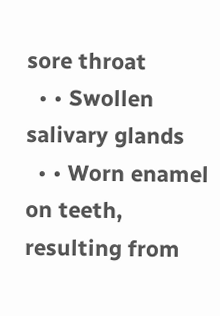sore throat
  • • Swollen salivary glands
  • • Worn enamel on teeth, resulting from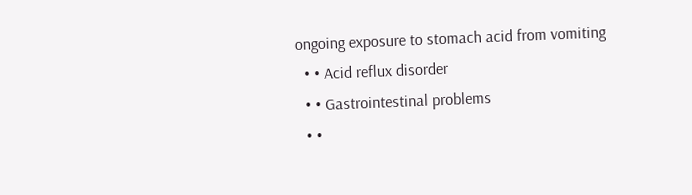ongoing exposure to stomach acid from vomiting
  • • Acid reflux disorder
  • • Gastrointestinal problems
  • •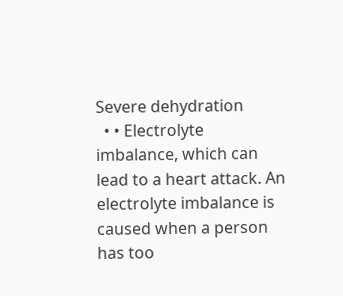Severe dehydration
  • • Electrolyte imbalance, which can lead to a heart attack. An electrolyte imbalance is caused when a person has too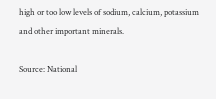high or too low levels of sodium, calcium, potassium and other important minerals.

Source: National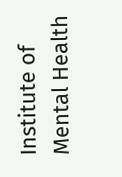Institute of Mental Health